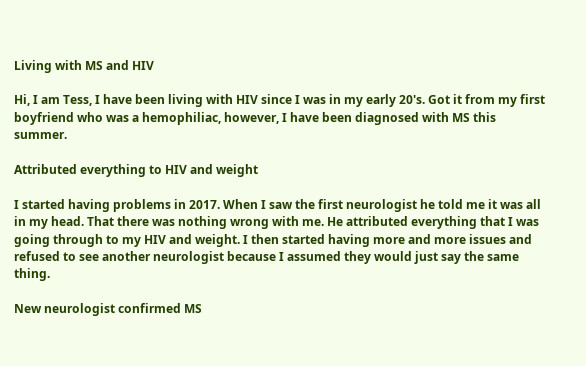Living with MS and HIV

Hi, I am Tess, I have been living with HIV since I was in my early 20's. Got it from my first boyfriend who was a hemophiliac, however, I have been diagnosed with MS this summer.

Attributed everything to HIV and weight

I started having problems in 2017. When I saw the first neurologist he told me it was all in my head. That there was nothing wrong with me. He attributed everything that I was going through to my HIV and weight. I then started having more and more issues and refused to see another neurologist because I assumed they would just say the same thing.

New neurologist confirmed MS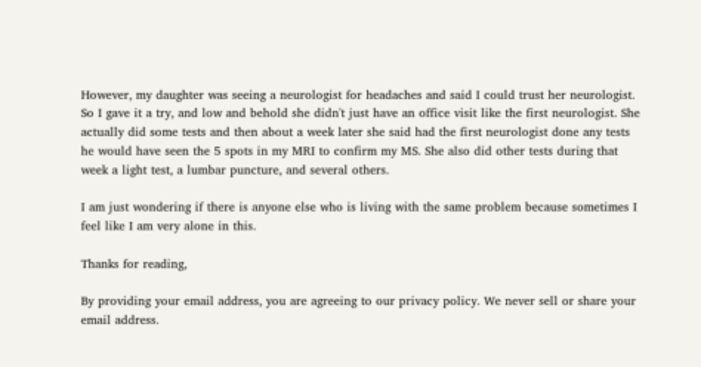However, my daughter was seeing a neurologist for headaches and said I could trust her neurologist. So I gave it a try, and low and behold she didn't just have an office visit like the first neurologist. She actually did some tests and then about a week later she said had the first neurologist done any tests he would have seen the 5 spots in my MRI to confirm my MS. She also did other tests during that week a light test, a lumbar puncture, and several others.

I am just wondering if there is anyone else who is living with the same problem because sometimes I feel like I am very alone in this.

Thanks for reading,

By providing your email address, you are agreeing to our privacy policy. We never sell or share your email address.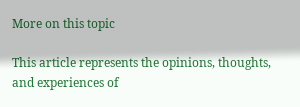More on this topic

This article represents the opinions, thoughts, and experiences of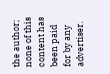the author; none of this content has been paid for by any advertiser.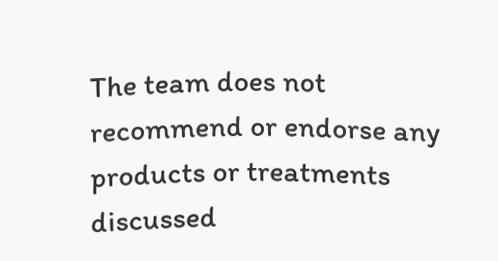The team does not recommend or endorse any products or treatments discussed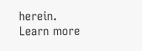herein. Learn more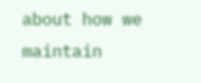about how we maintain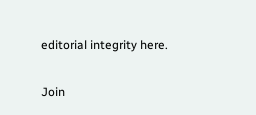editorial integrity here.

Join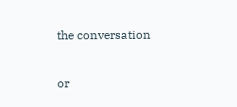the conversation

or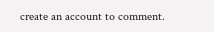create an account to comment.